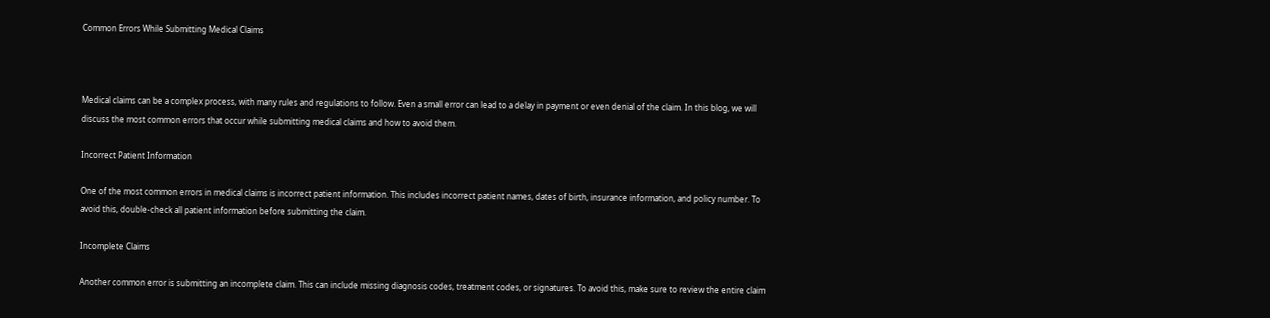Common Errors While Submitting Medical Claims



Medical claims can be a complex process, with many rules and regulations to follow. Even a small error can lead to a delay in payment or even denial of the claim. In this blog, we will discuss the most common errors that occur while submitting medical claims and how to avoid them.

Incorrect Patient Information

One of the most common errors in medical claims is incorrect patient information. This includes incorrect patient names, dates of birth, insurance information, and policy number. To avoid this, double-check all patient information before submitting the claim.

Incomplete Claims

Another common error is submitting an incomplete claim. This can include missing diagnosis codes, treatment codes, or signatures. To avoid this, make sure to review the entire claim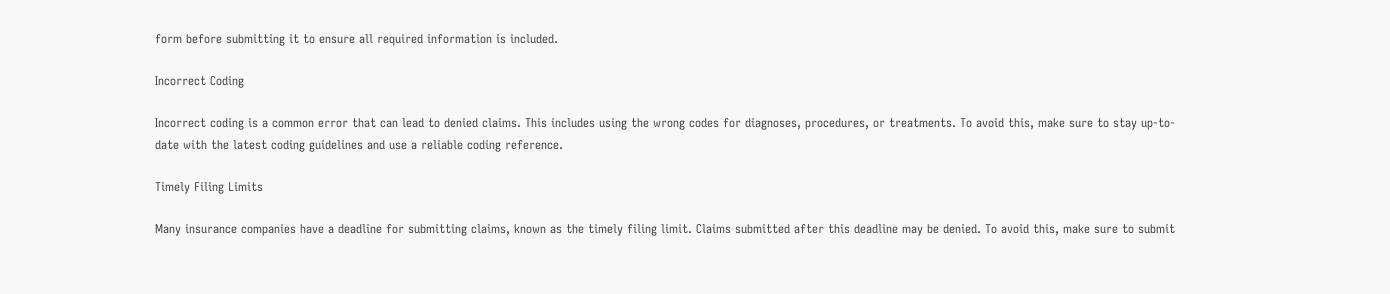form before submitting it to ensure all required information is included.

Incorrect Coding

Incorrect coding is a common error that can lead to denied claims. This includes using the wrong codes for diagnoses, procedures, or treatments. To avoid this, make sure to stay up-to-date with the latest coding guidelines and use a reliable coding reference.

Timely Filing Limits

Many insurance companies have a deadline for submitting claims, known as the timely filing limit. Claims submitted after this deadline may be denied. To avoid this, make sure to submit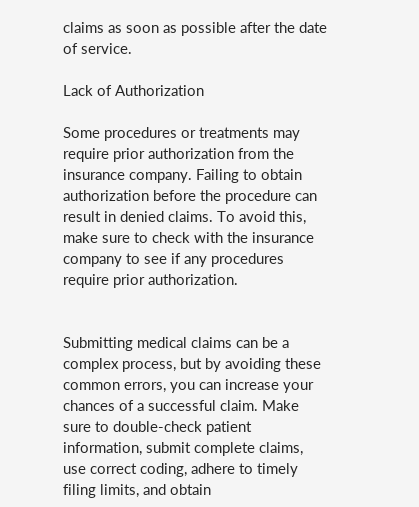claims as soon as possible after the date of service.

Lack of Authorization

Some procedures or treatments may require prior authorization from the insurance company. Failing to obtain authorization before the procedure can result in denied claims. To avoid this, make sure to check with the insurance company to see if any procedures require prior authorization.


Submitting medical claims can be a complex process, but by avoiding these common errors, you can increase your chances of a successful claim. Make sure to double-check patient information, submit complete claims, use correct coding, adhere to timely filing limits, and obtain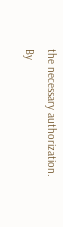the necessary authorization. By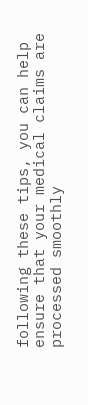following these tips, you can help ensure that your medical claims are processed smoothly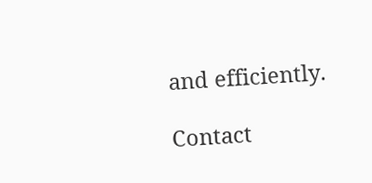and efficiently.

Contact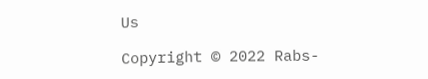Us

Copyright © 2022 Rabs-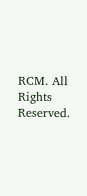RCM. All Rights Reserved.